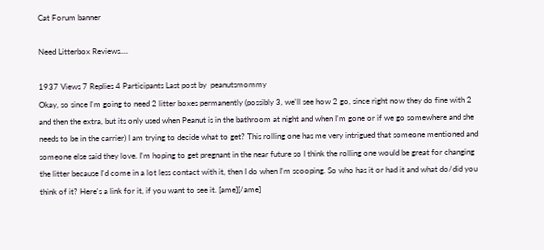Cat Forum banner

Need Litterbox Reviews....

1937 Views 7 Replies 4 Participants Last post by  peanutsmommy
Okay, so since I'm going to need 2 litter boxes permanently (possibly 3, we'll see how 2 go, since right now they do fine with 2 and then the extra, but its only used when Peanut is in the bathroom at night and when I'm gone or if we go somewhere and she needs to be in the carrier) I am trying to decide what to get? This rolling one has me very intrigued that someone mentioned and someone else said they love. I'm hoping to get pregnant in the near future so I think the rolling one would be great for changing the litter because I'd come in a lot less contact with it, then I do when I'm scooping. So who has it or had it and what do/did you think of it? Here's a link for it, if you want to see it. [ame][/ame]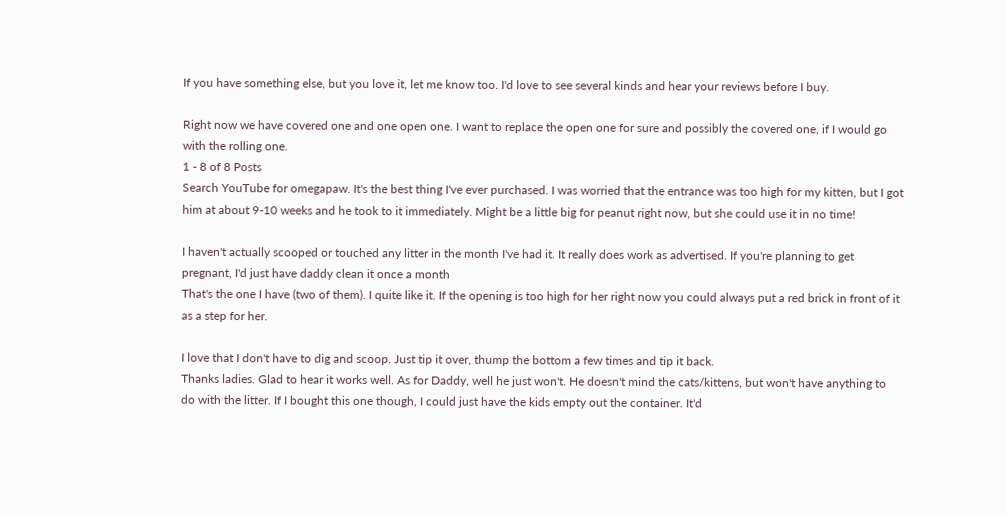If you have something else, but you love it, let me know too. I'd love to see several kinds and hear your reviews before I buy.

Right now we have covered one and one open one. I want to replace the open one for sure and possibly the covered one, if I would go with the rolling one.
1 - 8 of 8 Posts
Search YouTube for omegapaw. It's the best thing I've ever purchased. I was worried that the entrance was too high for my kitten, but I got him at about 9-10 weeks and he took to it immediately. Might be a little big for peanut right now, but she could use it in no time!

I haven't actually scooped or touched any litter in the month I've had it. It really does work as advertised. If you're planning to get pregnant, I'd just have daddy clean it once a month
That's the one I have (two of them). I quite like it. If the opening is too high for her right now you could always put a red brick in front of it as a step for her.

I love that I don't have to dig and scoop. Just tip it over, thump the bottom a few times and tip it back.
Thanks ladies. Glad to hear it works well. As for Daddy, well he just won't. He doesn't mind the cats/kittens, but won't have anything to do with the litter. If I bought this one though, I could just have the kids empty out the container. It'd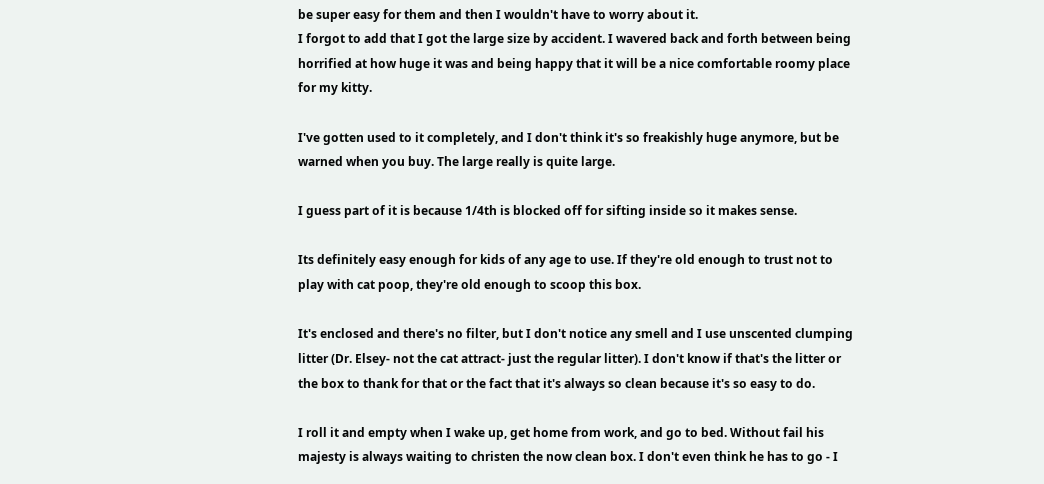be super easy for them and then I wouldn't have to worry about it.
I forgot to add that I got the large size by accident. I wavered back and forth between being horrified at how huge it was and being happy that it will be a nice comfortable roomy place for my kitty.

I've gotten used to it completely, and I don't think it's so freakishly huge anymore, but be warned when you buy. The large really is quite large.

I guess part of it is because 1/4th is blocked off for sifting inside so it makes sense.

Its definitely easy enough for kids of any age to use. If they're old enough to trust not to play with cat poop, they're old enough to scoop this box.

It's enclosed and there's no filter, but I don't notice any smell and I use unscented clumping litter (Dr. Elsey- not the cat attract- just the regular litter). I don't know if that's the litter or the box to thank for that or the fact that it's always so clean because it's so easy to do.

I roll it and empty when I wake up, get home from work, and go to bed. Without fail his majesty is always waiting to christen the now clean box. I don't even think he has to go - I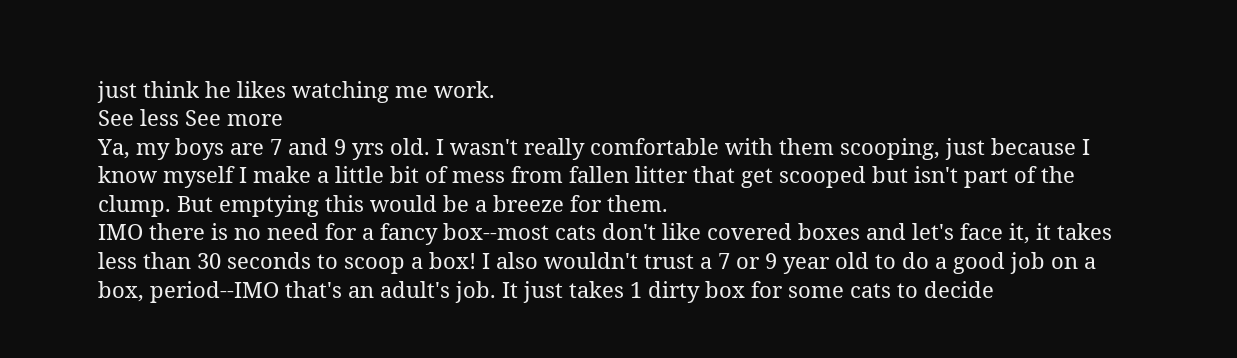just think he likes watching me work.
See less See more
Ya, my boys are 7 and 9 yrs old. I wasn't really comfortable with them scooping, just because I know myself I make a little bit of mess from fallen litter that get scooped but isn't part of the clump. But emptying this would be a breeze for them.
IMO there is no need for a fancy box--most cats don't like covered boxes and let's face it, it takes less than 30 seconds to scoop a box! I also wouldn't trust a 7 or 9 year old to do a good job on a box, period--IMO that's an adult's job. It just takes 1 dirty box for some cats to decide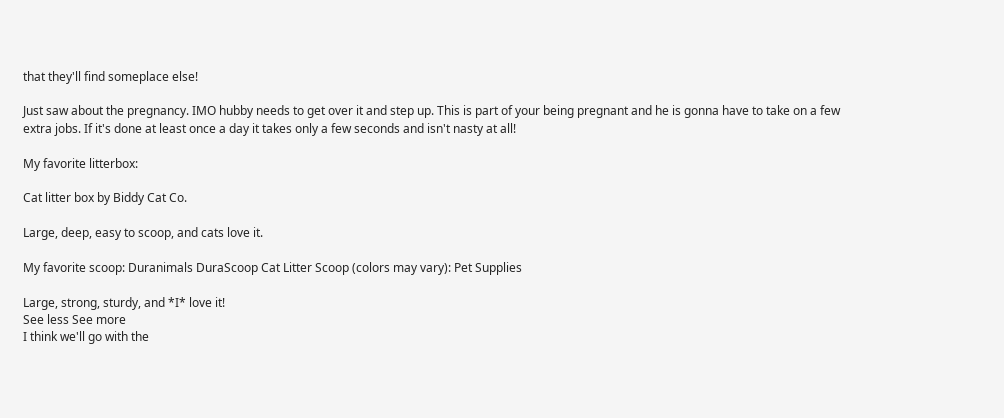that they'll find someplace else!

Just saw about the pregnancy. IMO hubby needs to get over it and step up. This is part of your being pregnant and he is gonna have to take on a few extra jobs. If it's done at least once a day it takes only a few seconds and isn't nasty at all!

My favorite litterbox:

Cat litter box by Biddy Cat Co.

Large, deep, easy to scoop, and cats love it.

My favorite scoop: Duranimals DuraScoop Cat Litter Scoop (colors may vary): Pet Supplies

Large, strong, sturdy, and *I* love it!
See less See more
I think we'll go with the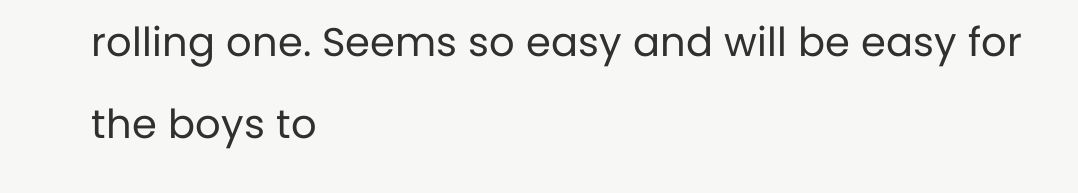rolling one. Seems so easy and will be easy for the boys to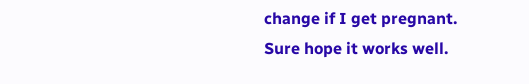change if I get pregnant. Sure hope it works well.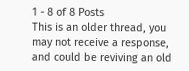1 - 8 of 8 Posts
This is an older thread, you may not receive a response, and could be reviving an old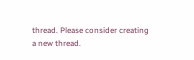thread. Please consider creating a new thread.